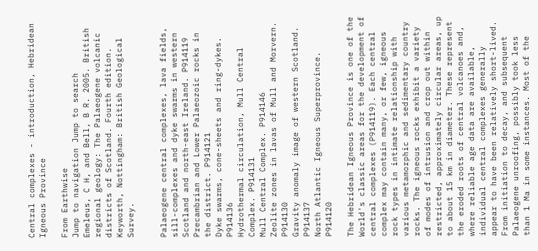Central complexes - introduction, Hebridean Igneous Province

From Earthwise
Jump to navigation Jump to search
Emeleus, C H, and Bell, B R. 2005. British regional geology: The Palaeogene volcanic districts of Scotland. Fourth edition. Keyworth, Nottingham: British Geological Survey.


Palaeogene central complexes, lava fields, sill-complexes and dyke swarms in western Scotland and north-east Ireland. P914119
Precambrian and Lower Palaeozoic rocks in the district. P914121
Dyke swarms, cone-sheets and ring-dykes. P914136
Hydrothermal circulation, Mull Central Complex. P914131
Mull Central Complex. P914146
Zeolite zones in lavas of Mull and Morvern. P914130
Gravity anomaly image of western Scotland. P914137
North Atlantic Igneous Superprovince. P914120

The Hebridean Igneous Province is one of the World's classic areas for the development of central complexes (P914119). Each central complex may contain many, or few, igneous rock types in intimate relationship with various metamorphic and sedimentary country rocks. The igneous rocks exhibit a variety of modes of intrusion and crop out within restricted, approximately circular areas, up to about 15 km in diameter. These represent the eroded roots of central volcanoes and, where reliable age data are available, individual central complexes generally appear to have been relatively short-lived. From initiation to decay, and subsequent Palaeogene unroofing, possibly took less than 1 Ma in some instances. Most of the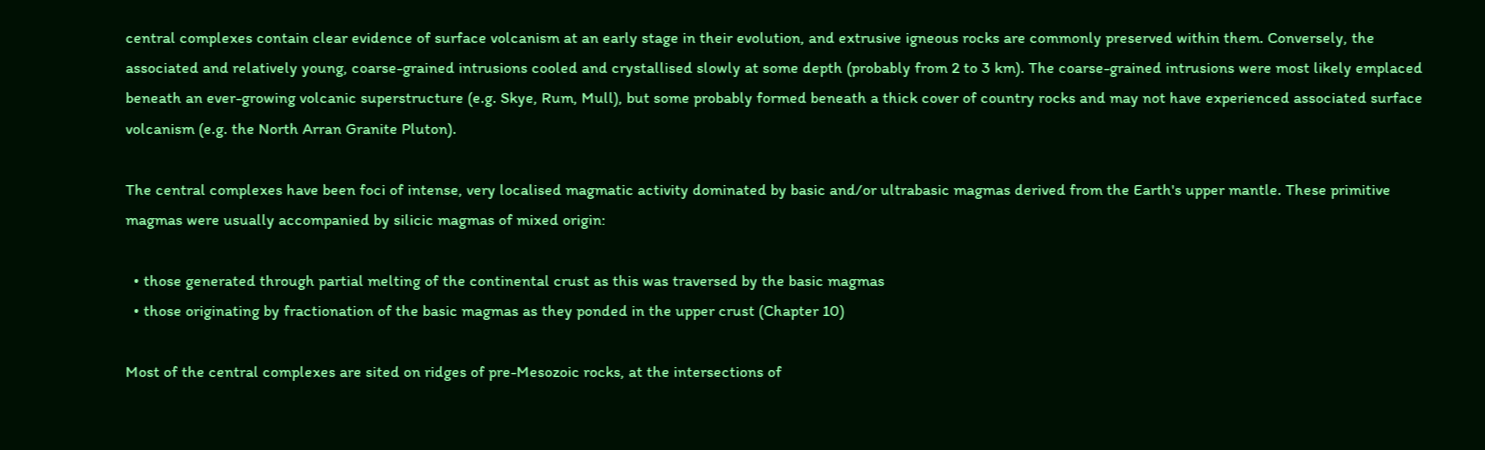central complexes contain clear evidence of surface volcanism at an early stage in their evolution, and extrusive igneous rocks are commonly preserved within them. Conversely, the associated and relatively young, coarse-grained intrusions cooled and crystallised slowly at some depth (probably from 2 to 3 km). The coarse-grained intrusions were most likely emplaced beneath an ever-growing volcanic superstructure (e.g. Skye, Rum, Mull), but some probably formed beneath a thick cover of country rocks and may not have experienced associated surface volcanism (e.g. the North Arran Granite Pluton).

The central complexes have been foci of intense, very localised magmatic activity dominated by basic and/or ultrabasic magmas derived from the Earth's upper mantle. These primitive magmas were usually accompanied by silicic magmas of mixed origin:

  • those generated through partial melting of the continental crust as this was traversed by the basic magmas
  • those originating by fractionation of the basic magmas as they ponded in the upper crust (Chapter 10)

Most of the central complexes are sited on ridges of pre-Mesozoic rocks, at the intersections of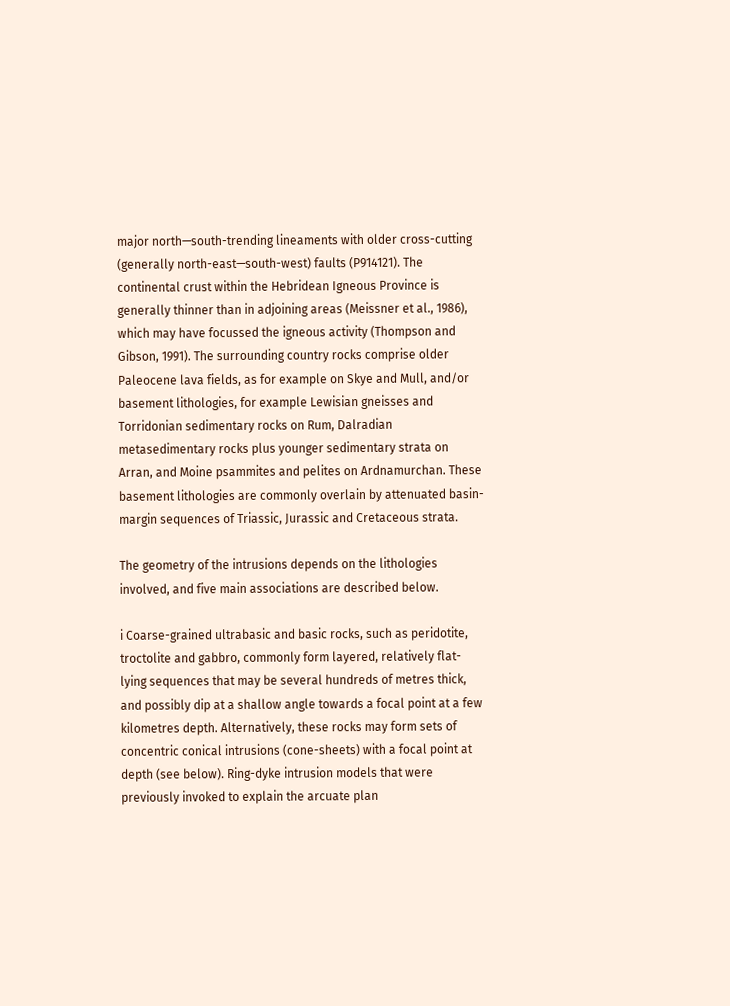major north—south-trending lineaments with older cross-cutting (generally north-east—south-west) faults (P914121). The continental crust within the Hebridean Igneous Province is generally thinner than in adjoining areas (Meissner et al., 1986), which may have focussed the igneous activity (Thompson and Gibson, 1991). The surrounding country rocks comprise older Paleocene lava fields, as for example on Skye and Mull, and/or basement lithologies, for example Lewisian gneisses and Torridonian sedimentary rocks on Rum, Dalradian metasedimentary rocks plus younger sedimentary strata on Arran, and Moine psammites and pelites on Ardnamurchan. These basement lithologies are commonly overlain by attenuated basin-margin sequences of Triassic, Jurassic and Cretaceous strata.

The geometry of the intrusions depends on the lithologies involved, and five main associations are described below.

i Coarse-grained ultrabasic and basic rocks, such as peridotite, troctolite and gabbro, commonly form layered, relatively flat-lying sequences that may be several hundreds of metres thick, and possibly dip at a shallow angle towards a focal point at a few kilometres depth. Alternatively, these rocks may form sets of concentric conical intrusions (cone-sheets) with a focal point at depth (see below). Ring-dyke intrusion models that were previously invoked to explain the arcuate plan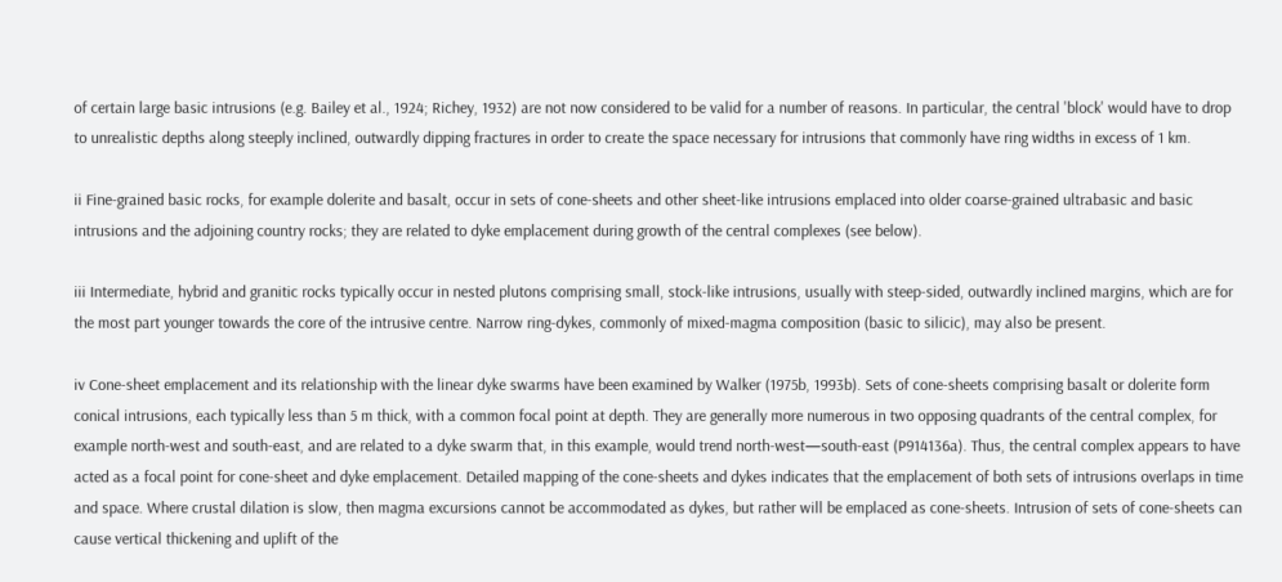of certain large basic intrusions (e.g. Bailey et al., 1924; Richey, 1932) are not now considered to be valid for a number of reasons. In particular, the central 'block' would have to drop to unrealistic depths along steeply inclined, outwardly dipping fractures in order to create the space necessary for intrusions that commonly have ring widths in excess of 1 km.

ii Fine-grained basic rocks, for example dolerite and basalt, occur in sets of cone-sheets and other sheet-like intrusions emplaced into older coarse-grained ultrabasic and basic intrusions and the adjoining country rocks; they are related to dyke emplacement during growth of the central complexes (see below).

iii Intermediate, hybrid and granitic rocks typically occur in nested plutons comprising small, stock-like intrusions, usually with steep-sided, outwardly inclined margins, which are for the most part younger towards the core of the intrusive centre. Narrow ring-dykes, commonly of mixed-magma composition (basic to silicic), may also be present.

iv Cone-sheet emplacement and its relationship with the linear dyke swarms have been examined by Walker (1975b, 1993b). Sets of cone-sheets comprising basalt or dolerite form conical intrusions, each typically less than 5 m thick, with a common focal point at depth. They are generally more numerous in two opposing quadrants of the central complex, for example north-west and south-east, and are related to a dyke swarm that, in this example, would trend north-west—south-east (P914136a). Thus, the central complex appears to have acted as a focal point for cone-sheet and dyke emplacement. Detailed mapping of the cone-sheets and dykes indicates that the emplacement of both sets of intrusions overlaps in time and space. Where crustal dilation is slow, then magma excursions cannot be accommodated as dykes, but rather will be emplaced as cone-sheets. Intrusion of sets of cone-sheets can cause vertical thickening and uplift of the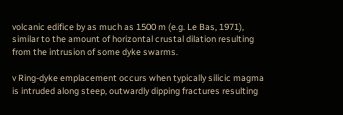volcanic edifice by as much as 1500 m (e.g. Le Bas, 1971), similar to the amount of horizontal crustal dilation resulting from the intrusion of some dyke swarms.

v Ring-dyke emplacement occurs when typically silicic magma is intruded along steep, outwardly dipping fractures resulting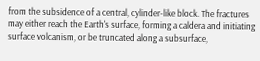from the subsidence of a central, cylinder-like block. The fractures may either reach the Earth's surface, forming a caldera and initiating surface volcanism, or be truncated along a subsurface,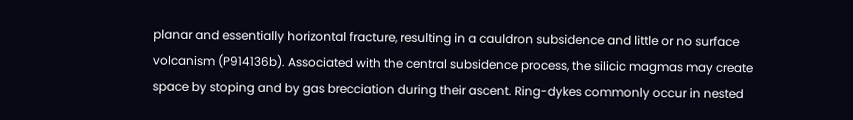planar and essentially horizontal fracture, resulting in a cauldron subsidence and little or no surface volcanism (P914136b). Associated with the central subsidence process, the silicic magmas may create space by stoping and by gas brecciation during their ascent. Ring-dykes commonly occur in nested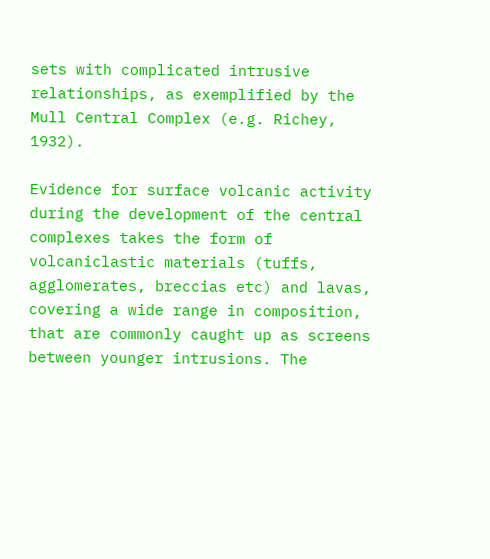sets with complicated intrusive relationships, as exemplified by the Mull Central Complex (e.g. Richey, 1932).

Evidence for surface volcanic activity during the development of the central complexes takes the form of volcaniclastic materials (tuffs, agglomerates, breccias etc) and lavas, covering a wide range in composition, that are commonly caught up as screens between younger intrusions. The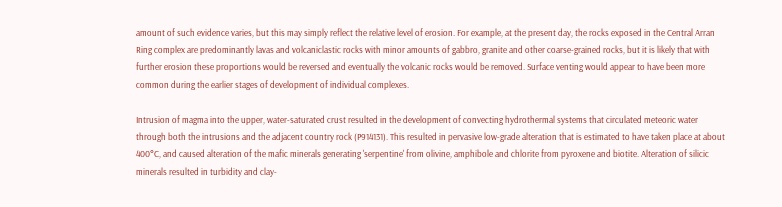amount of such evidence varies, but this may simply reflect the relative level of erosion. For example, at the present day, the rocks exposed in the Central Arran Ring complex are predominantly lavas and volcaniclastic rocks with minor amounts of gabbro, granite and other coarse-grained rocks, but it is likely that with further erosion these proportions would be reversed and eventually the volcanic rocks would be removed. Surface venting would appear to have been more common during the earlier stages of development of individual complexes.

Intrusion of magma into the upper, water-saturated crust resulted in the development of convecting hydrothermal systems that circulated meteoric water through both the intrusions and the adjacent country rock (P914131). This resulted in pervasive low-grade alteration that is estimated to have taken place at about 400°C, and caused alteration of the mafic minerals generating 'serpentine' from olivine, amphibole and chlorite from pyroxene and biotite. Alteration of silicic minerals resulted in turbidity and clay-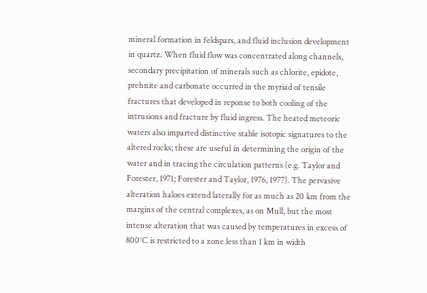mineral formation in feldspars, and fluid inclusion development in quartz. When fluid flow was concentrated along channels, secondary precipitation of minerals such as chlorite, epidote, prehnite and carbonate occurred in the myriad of tensile fractures that developed in reponse to both cooling of the intrusions and fracture by fluid ingress. The heated meteoric waters also imparted distinctive stable isotopic signatures to the altered rocks; these are useful in determining the origin of the water and in tracing the circulation patterns (e.g. Taylor and Forester, 1971; Forester and Taylor, 1976, 1977). The pervasive alteration haloes extend laterally for as much as 20 km from the margins of the central complexes, as on Mull, but the most intense alteration that was caused by temperatures in excess of 800°C is restricted to a zone less than 1 km in width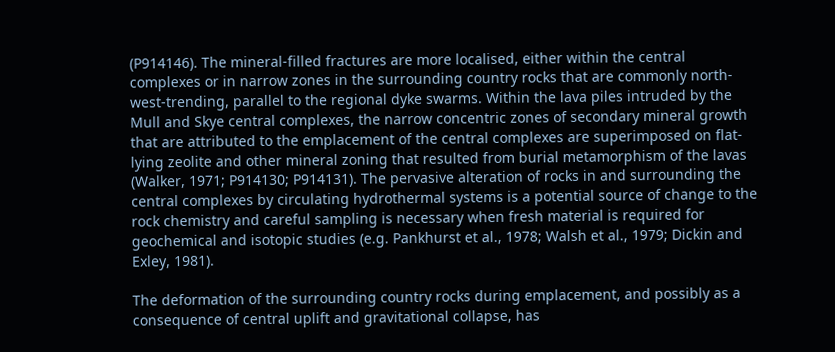(P914146). The mineral-filled fractures are more localised, either within the central complexes or in narrow zones in the surrounding country rocks that are commonly north-west-trending, parallel to the regional dyke swarms. Within the lava piles intruded by the Mull and Skye central complexes, the narrow concentric zones of secondary mineral growth that are attributed to the emplacement of the central complexes are superimposed on flat-lying zeolite and other mineral zoning that resulted from burial metamorphism of the lavas (Walker, 1971; P914130; P914131). The pervasive alteration of rocks in and surrounding the central complexes by circulating hydrothermal systems is a potential source of change to the rock chemistry and careful sampling is necessary when fresh material is required for geochemical and isotopic studies (e.g. Pankhurst et al., 1978; Walsh et al., 1979; Dickin and Exley, 1981).

The deformation of the surrounding country rocks during emplacement, and possibly as a consequence of central uplift and gravitational collapse, has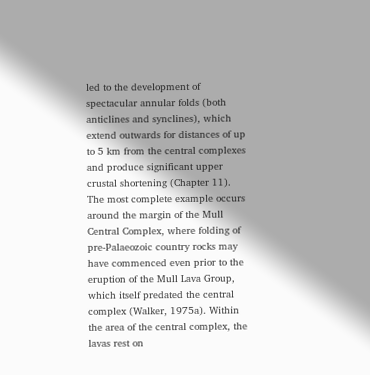led to the development of spectacular annular folds (both anticlines and synclines), which extend outwards for distances of up to 5 km from the central complexes and produce significant upper crustal shortening (Chapter 11). The most complete example occurs around the margin of the Mull Central Complex, where folding of pre-Palaeozoic country rocks may have commenced even prior to the eruption of the Mull Lava Group, which itself predated the central complex (Walker, 1975a). Within the area of the central complex, the lavas rest on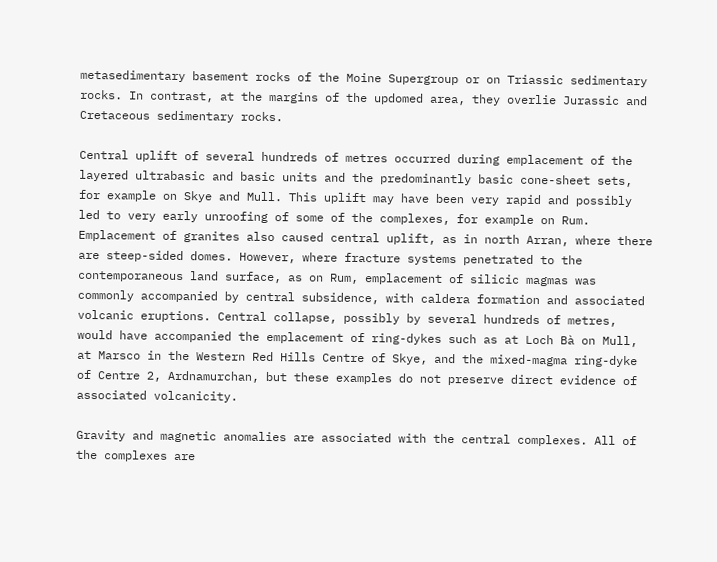metasedimentary basement rocks of the Moine Supergroup or on Triassic sedimentary rocks. In contrast, at the margins of the updomed area, they overlie Jurassic and Cretaceous sedimentary rocks.

Central uplift of several hundreds of metres occurred during emplacement of the layered ultrabasic and basic units and the predominantly basic cone-sheet sets, for example on Skye and Mull. This uplift may have been very rapid and possibly led to very early unroofing of some of the complexes, for example on Rum. Emplacement of granites also caused central uplift, as in north Arran, where there are steep-sided domes. However, where fracture systems penetrated to the contemporaneous land surface, as on Rum, emplacement of silicic magmas was commonly accompanied by central subsidence, with caldera formation and associated volcanic eruptions. Central collapse, possibly by several hundreds of metres, would have accompanied the emplacement of ring-dykes such as at Loch Bà on Mull, at Marsco in the Western Red Hills Centre of Skye, and the mixed-magma ring-dyke of Centre 2, Ardnamurchan, but these examples do not preserve direct evidence of associated volcanicity.

Gravity and magnetic anomalies are associated with the central complexes. All of the complexes are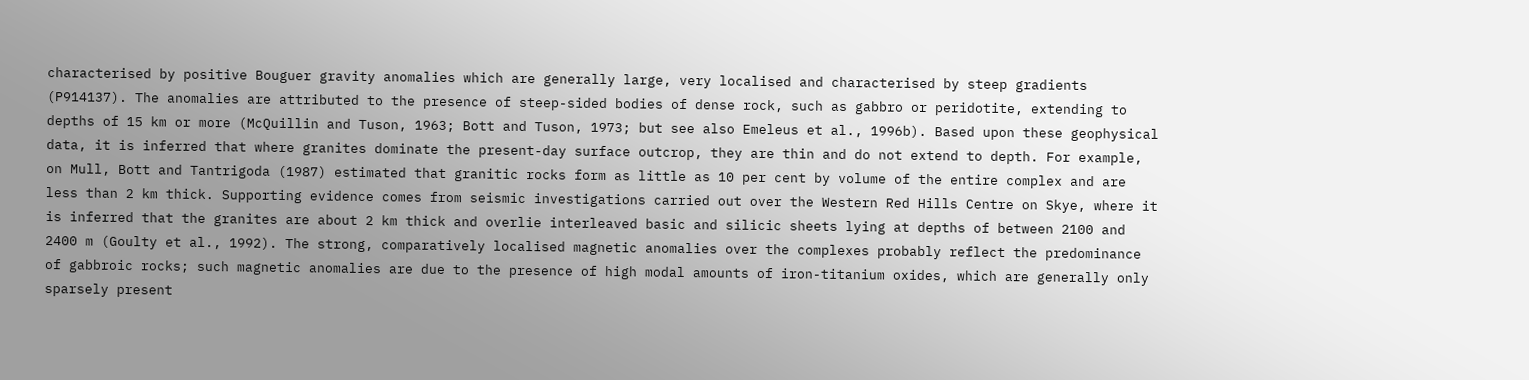characterised by positive Bouguer gravity anomalies which are generally large, very localised and characterised by steep gradients (P914137). The anomalies are attributed to the presence of steep-sided bodies of dense rock, such as gabbro or peridotite, extending to depths of 15 km or more (McQuillin and Tuson, 1963; Bott and Tuson, 1973; but see also Emeleus et al., 1996b). Based upon these geophysical data, it is inferred that where granites dominate the present-day surface outcrop, they are thin and do not extend to depth. For example, on Mull, Bott and Tantrigoda (1987) estimated that granitic rocks form as little as 10 per cent by volume of the entire complex and are less than 2 km thick. Supporting evidence comes from seismic investigations carried out over the Western Red Hills Centre on Skye, where it is inferred that the granites are about 2 km thick and overlie interleaved basic and silicic sheets lying at depths of between 2100 and 2400 m (Goulty et al., 1992). The strong, comparatively localised magnetic anomalies over the complexes probably reflect the predominance of gabbroic rocks; such magnetic anomalies are due to the presence of high modal amounts of iron-titanium oxides, which are generally only sparsely present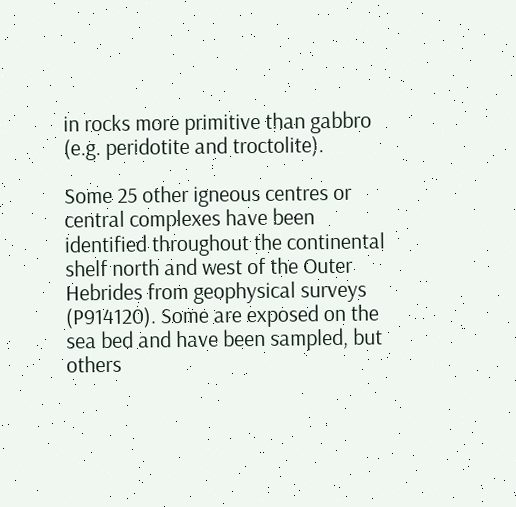in rocks more primitive than gabbro (e.g. peridotite and troctolite).

Some 25 other igneous centres or central complexes have been identified throughout the continental shelf north and west of the Outer Hebrides from geophysical surveys (P914120). Some are exposed on the sea bed and have been sampled, but others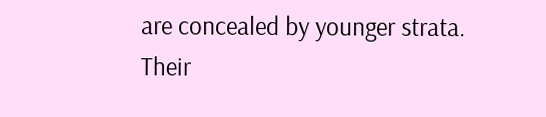are concealed by younger strata. Their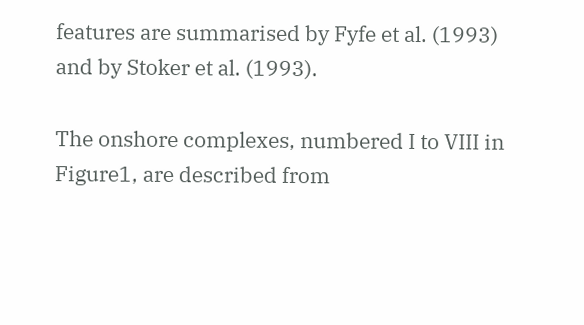features are summarised by Fyfe et al. (1993) and by Stoker et al. (1993).

The onshore complexes, numbered I to VIII in Figure1, are described from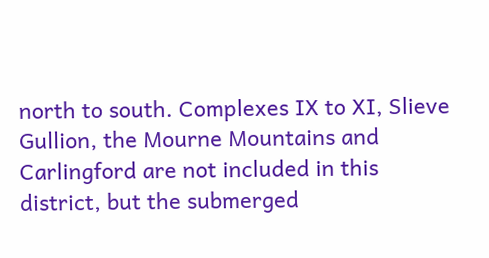north to south. Complexes IX to XI, Slieve Gullion, the Mourne Mountains and Carlingford are not included in this district, but the submerged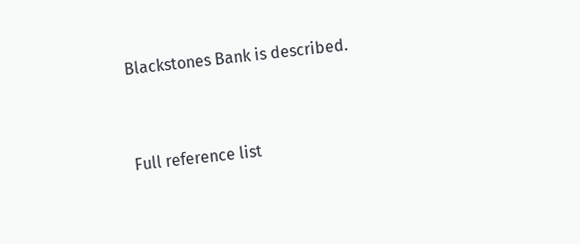Blackstones Bank is described.


Full reference list